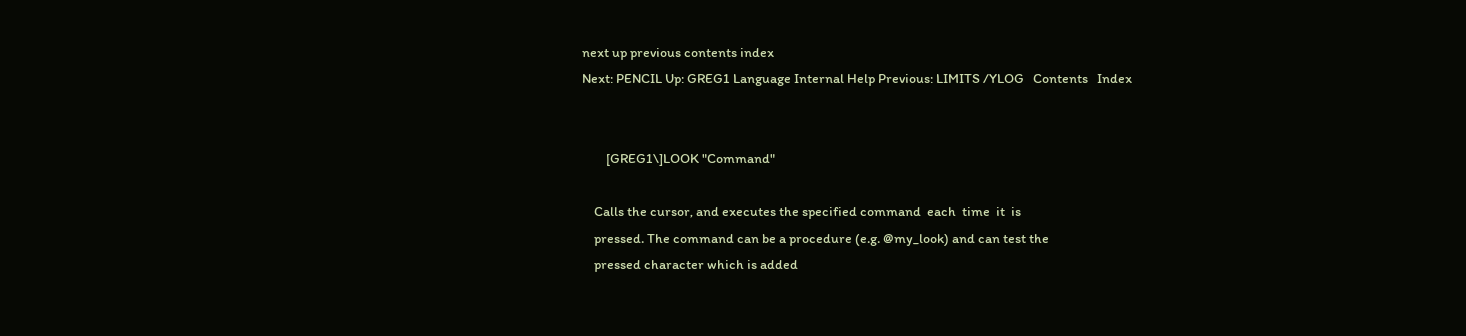next up previous contents index
Next: PENCIL Up: GREG1 Language Internal Help Previous: LIMITS /YLOG   Contents   Index


        [GREG1\]LOOK "Command"

    Calls the cursor, and executes the specified command  each  time  it  is
    pressed. The command can be a procedure (e.g. @my_look) and can test the
    pressed character which is added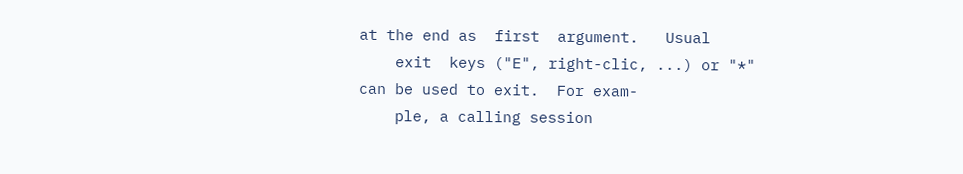at the end as  first  argument.   Usual
    exit  keys ("E", right-clic, ...) or "*" can be used to exit.  For exam-
    ple, a calling session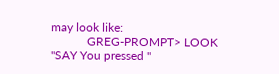may look like:
            GREG-PROMPT> LOOK "SAY You pressed "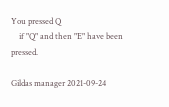You pressed Q
    if "Q" and then "E" have been pressed.

Gildas manager 2021-09-24